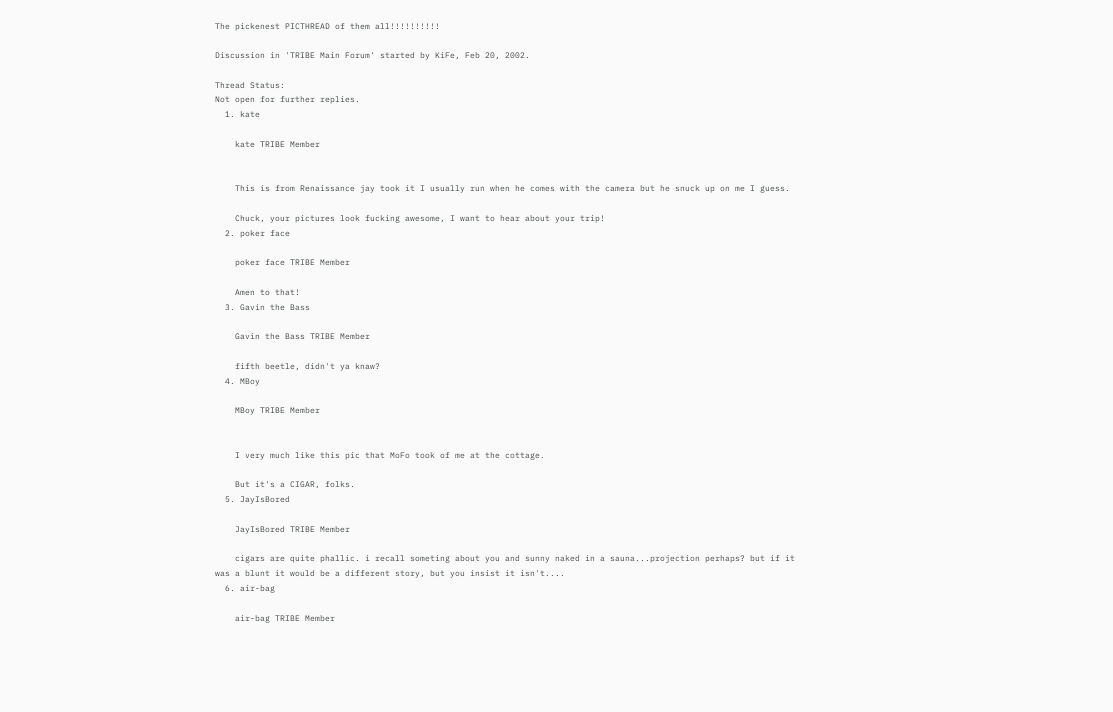The pickenest PICTHREAD of them all!!!!!!!!!!

Discussion in 'TRIBE Main Forum' started by KiFe, Feb 20, 2002.

Thread Status:
Not open for further replies.
  1. kate

    kate TRIBE Member


    This is from Renaissance jay took it I usually run when he comes with the camera but he snuck up on me I guess.

    Chuck, your pictures look fucking awesome, I want to hear about your trip!
  2. poker face

    poker face TRIBE Member

    Amen to that!
  3. Gavin the Bass

    Gavin the Bass TRIBE Member

    fifth beetle, didn't ya knaw?
  4. MBoy

    MBoy TRIBE Member


    I very much like this pic that MoFo took of me at the cottage.

    But it's a CIGAR, folks.
  5. JayIsBored

    JayIsBored TRIBE Member

    cigars are quite phallic. i recall someting about you and sunny naked in a sauna...projection perhaps? but if it was a blunt it would be a different story, but you insist it isn't....
  6. air-bag

    air-bag TRIBE Member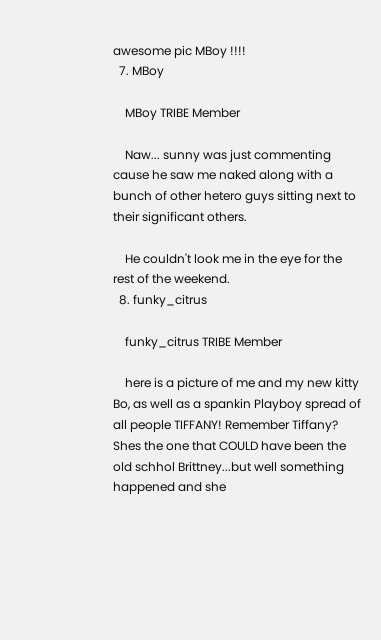awesome pic MBoy !!!!
  7. MBoy

    MBoy TRIBE Member

    Naw... sunny was just commenting cause he saw me naked along with a bunch of other hetero guys sitting next to their significant others.

    He couldn't look me in the eye for the rest of the weekend.
  8. funky_citrus

    funky_citrus TRIBE Member

    here is a picture of me and my new kitty Bo, as well as a spankin Playboy spread of all people TIFFANY! Remember Tiffany? Shes the one that COULD have been the old schhol Brittney...but well something happened and she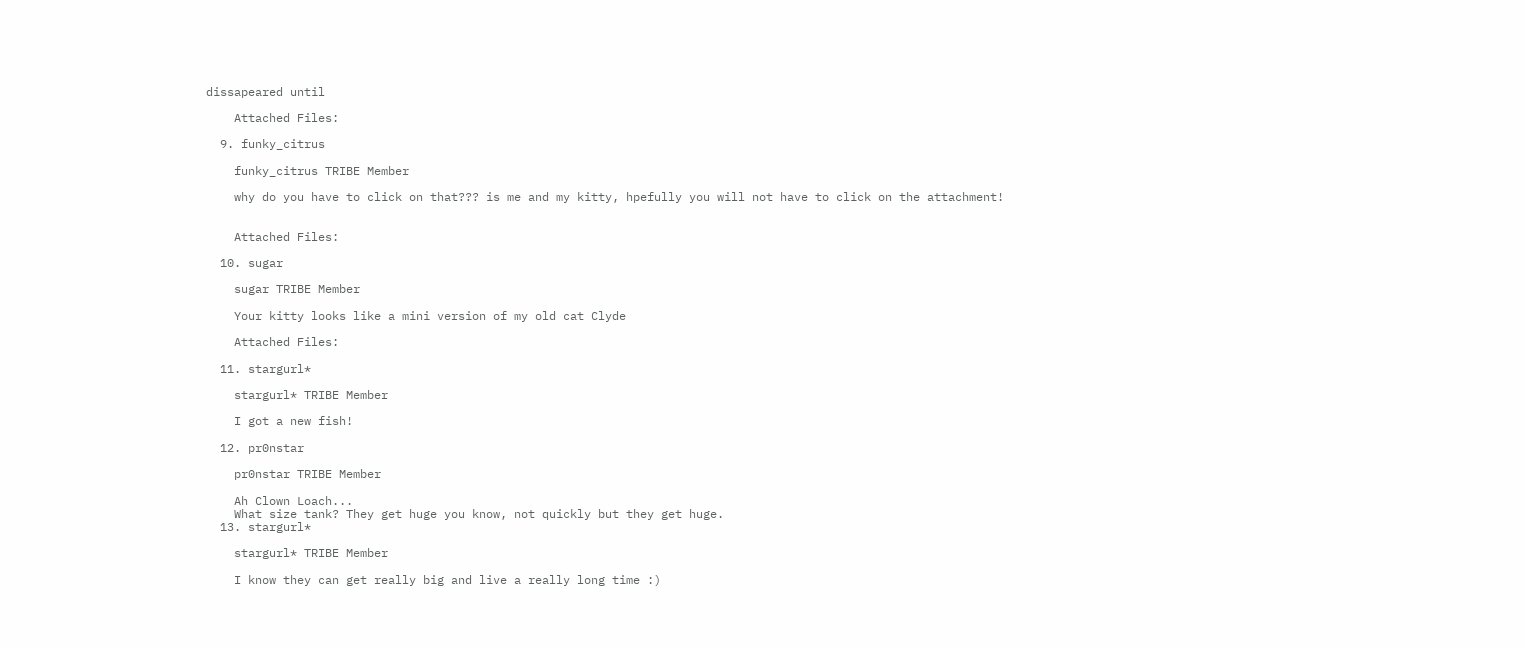dissapeared until

    Attached Files:

  9. funky_citrus

    funky_citrus TRIBE Member

    why do you have to click on that??? is me and my kitty, hpefully you will not have to click on the attachment!


    Attached Files:

  10. sugar

    sugar TRIBE Member

    Your kitty looks like a mini version of my old cat Clyde

    Attached Files:

  11. stargurl*

    stargurl* TRIBE Member

    I got a new fish!

  12. pr0nstar

    pr0nstar TRIBE Member

    Ah Clown Loach...
    What size tank? They get huge you know, not quickly but they get huge.
  13. stargurl*

    stargurl* TRIBE Member

    I know they can get really big and live a really long time :)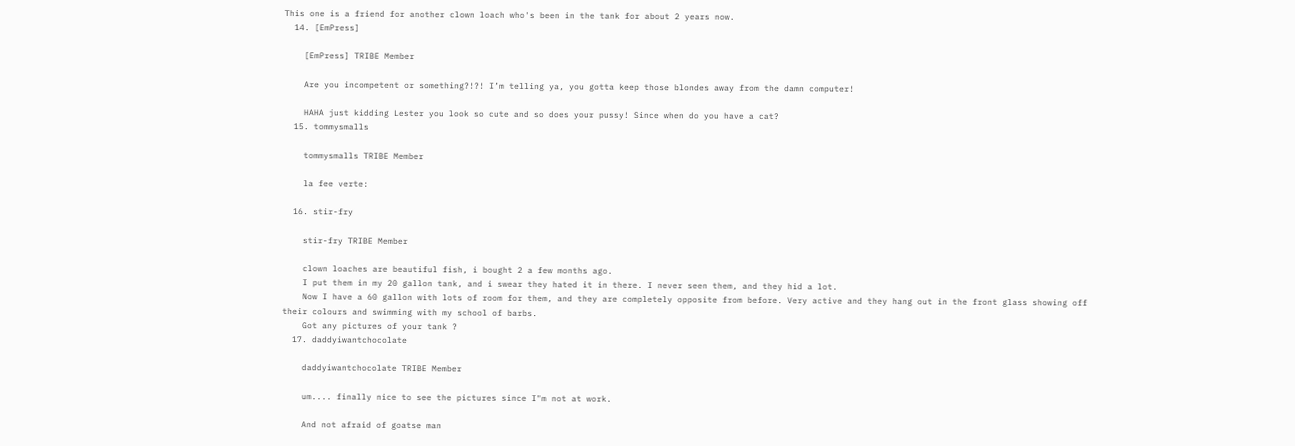This one is a friend for another clown loach who's been in the tank for about 2 years now.
  14. [EmPress]

    [EmPress] TRIBE Member

    Are you incompetent or something?!?! I’m telling ya, you gotta keep those blondes away from the damn computer!

    HAHA just kidding Lester you look so cute and so does your pussy! Since when do you have a cat?
  15. tommysmalls

    tommysmalls TRIBE Member

    la fee verte:

  16. stir-fry

    stir-fry TRIBE Member

    clown loaches are beautiful fish, i bought 2 a few months ago.
    I put them in my 20 gallon tank, and i swear they hated it in there. I never seen them, and they hid a lot.
    Now I have a 60 gallon with lots of room for them, and they are completely opposite from before. Very active and they hang out in the front glass showing off their colours and swimming with my school of barbs.
    Got any pictures of your tank ?
  17. daddyiwantchocolate

    daddyiwantchocolate TRIBE Member

    um.... finally nice to see the pictures since I"m not at work.

    And not afraid of goatse man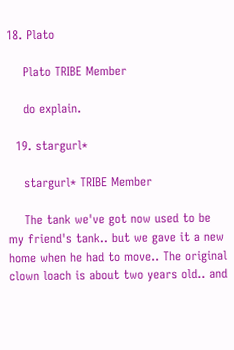18. Plato

    Plato TRIBE Member

    do explain.

  19. stargurl*

    stargurl* TRIBE Member

    The tank we've got now used to be my friend's tank.. but we gave it a new home when he had to move.. The original clown loach is about two years old.. and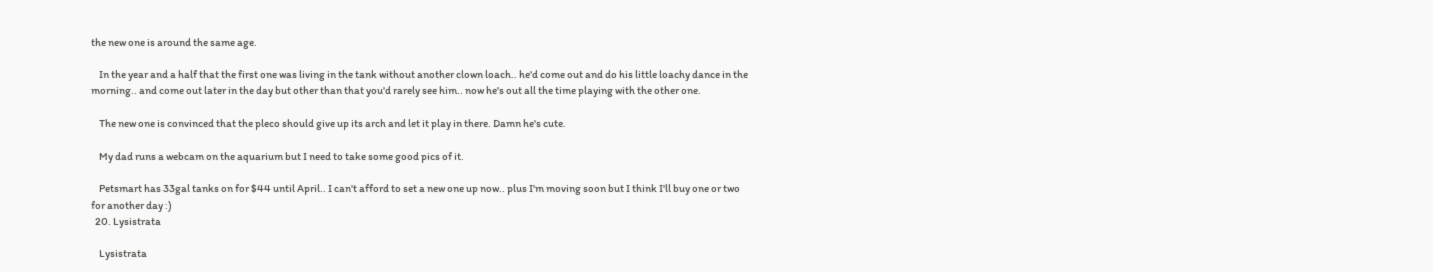the new one is around the same age.

    In the year and a half that the first one was living in the tank without another clown loach.. he'd come out and do his little loachy dance in the morning.. and come out later in the day but other than that you'd rarely see him.. now he's out all the time playing with the other one.

    The new one is convinced that the pleco should give up its arch and let it play in there. Damn he's cute.

    My dad runs a webcam on the aquarium but I need to take some good pics of it.

    Petsmart has 33gal tanks on for $44 until April.. I can't afford to set a new one up now.. plus I'm moving soon but I think I'll buy one or two for another day :)
  20. Lysistrata

    Lysistrata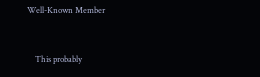Well-Known Member


    This probably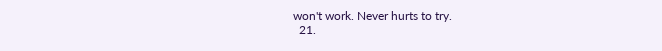won't work. Never hurts to try.
  21.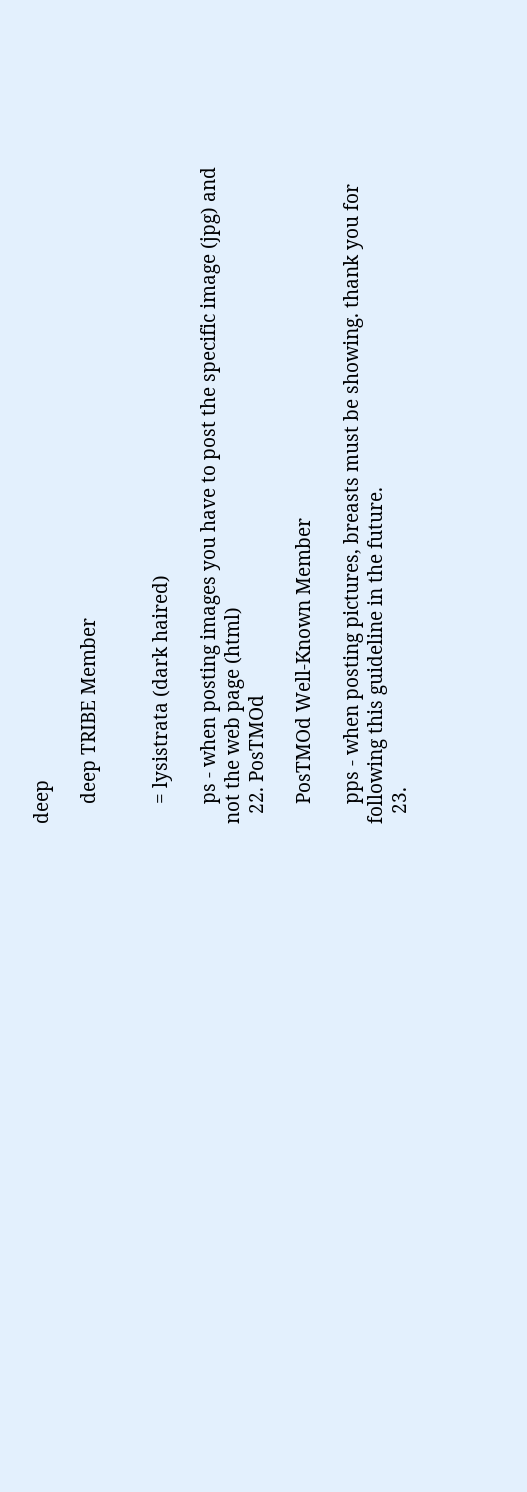deep

    deep TRIBE Member


    = lysistrata (dark haired)

    ps - when posting images you have to post the specific image (jpg) and not the web page (html)
  22. PosTMOd

    PosTMOd Well-Known Member

    pps - when posting pictures, breasts must be showing. thank you for following this guideline in the future.
  23.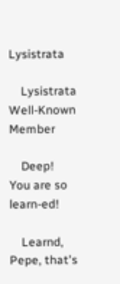Lysistrata

    Lysistrata Well-Known Member

    Deep! You are so learn-ed!

    Learnd, Pepe, that's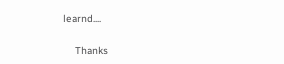learnd....

    Thanks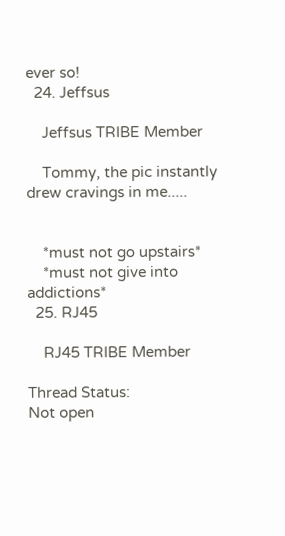ever so!
  24. Jeffsus

    Jeffsus TRIBE Member

    Tommy, the pic instantly drew cravings in me.....


    *must not go upstairs*
    *must not give into addictions*
  25. RJ45

    RJ45 TRIBE Member

Thread Status:
Not open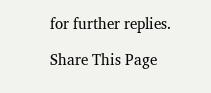for further replies.

Share This Page